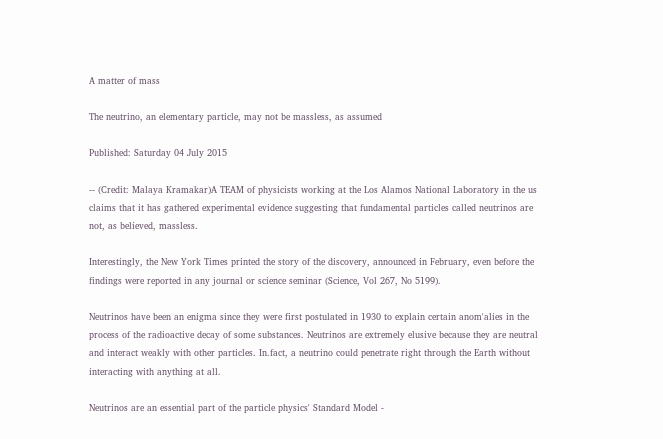A matter of mass

The neutrino, an elementary particle, may not be massless, as assumed

Published: Saturday 04 July 2015

-- (Credit: Malaya Kramakar)A TEAM of physicists working at the Los Alamos National Laboratory in the us claims that it has gathered experimental evidence suggesting that fundamental particles called neutrinos are not, as believed, massless.

Interestingly, the New York Times printed the story of the discovery, announced in February, even before the findings were reported in any journal or science seminar (Science, Vol 267, No 5199).

Neutrinos have been an enigma since they were first postulated in 1930 to explain certain anom'alies in the process of the radioactive decay of some substances. Neutrinos are extremely elusive because they are neutral and interact weakly with other particles. In.fact, a neutrino could penetrate right through the Earth without interacting with anything at all.

Neutrinos are an essential part of the particle physics' Standard Model -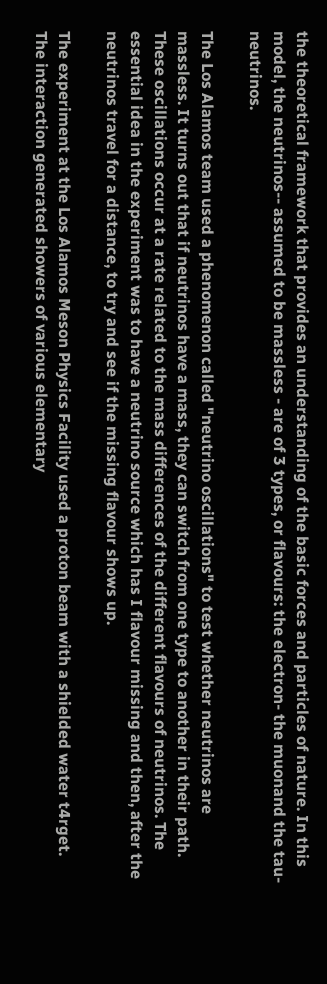the theoretical framework that provides an understanding of the basic forces and particles of nature. In this model, the neutrinos-- assumed to be massless - are of 3 types, or flavours: the electron- the muonand the tau-neutrinos.

The Los Alamos team used a phenomenon called "neutrino oscillations" to test whether neutrinos are massless. It turns out that if neutrinos have a mass, they can switch from one type to another in their path. These oscillations occur at a rate related to the mass differences of the different flavours of neutrinos. The essential idea in the experiment was to have a neutrino source which has I flavour missing and then, after the neutrinos travel for a distance, to try and see if the missing flavour shows up.

The experiment at the Los Alamos Meson Physics Facility used a proton beam with a shielded water t4rget. The interaction generated showers of various elementary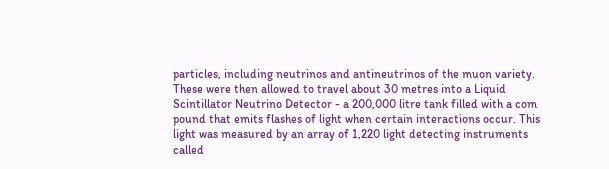particles, including neutrinos and antineutrinos of the muon variety. These were then allowed to travel about 30 metres into a Liquid Scintillator Neutrino Detector - a 200,000 litre tank filled with a com pound that emits flashes of light when certain interactions occur. This light was measured by an array of 1,220 light detecting instruments called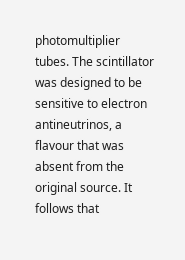photomultiplier tubes. The scintillator was designed to be sensitive to electron antineutrinos, a flavour that was absent from the original source. It follows that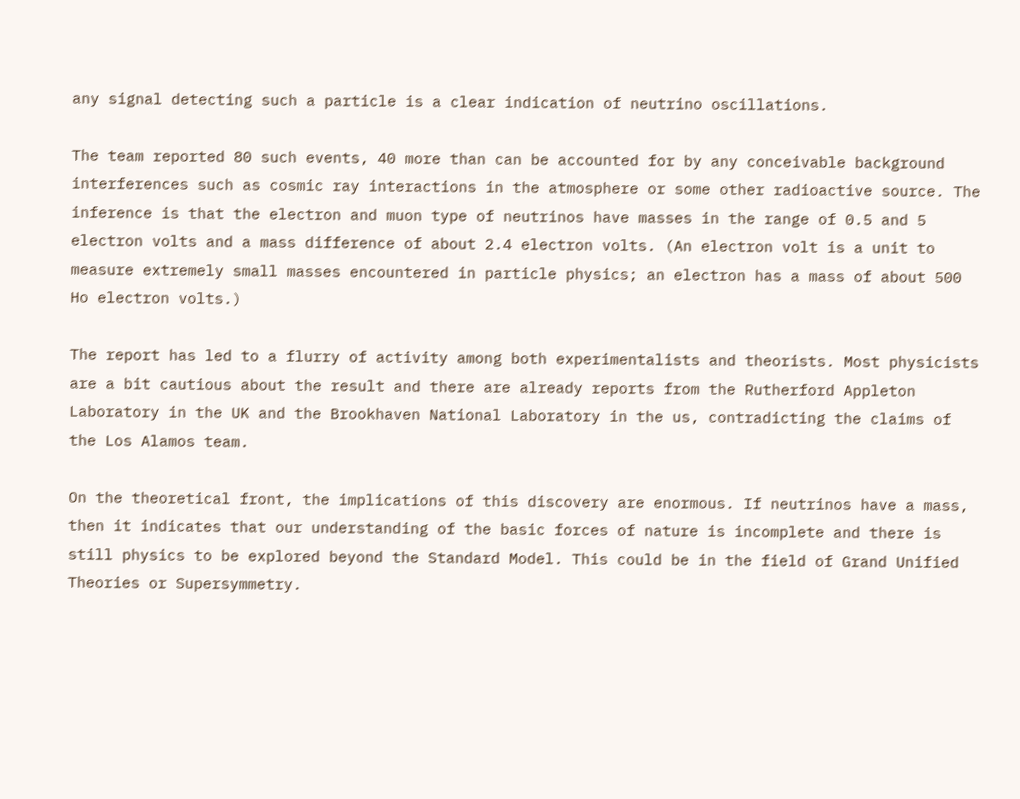any signal detecting such a particle is a clear indication of neutrino oscillations.

The team reported 80 such events, 40 more than can be accounted for by any conceivable background interferences such as cosmic ray interactions in the atmosphere or some other radioactive source. The inference is that the electron and muon type of neutrinos have masses in the range of 0.5 and 5 electron volts and a mass difference of about 2.4 electron volts. (An electron volt is a unit to measure extremely small masses encountered in particle physics; an electron has a mass of about 500 Ho electron volts.)

The report has led to a flurry of activity among both experimentalists and theorists. Most physicists are a bit cautious about the result and there are already reports from the Rutherford Appleton Laboratory in the UK and the Brookhaven National Laboratory in the us, contradicting the claims of the Los Alamos team.

On the theoretical front, the implications of this discovery are enormous. If neutrinos have a mass, then it indicates that our understanding of the basic forces of nature is incomplete and there is still physics to be explored beyond the Standard Model. This could be in the field of Grand Unified Theories or Supersymmetry.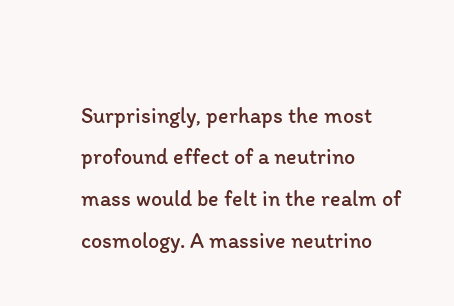Surprisingly, perhaps the most profound effect of a neutrino mass would be felt in the realm of cosmology. A massive neutrino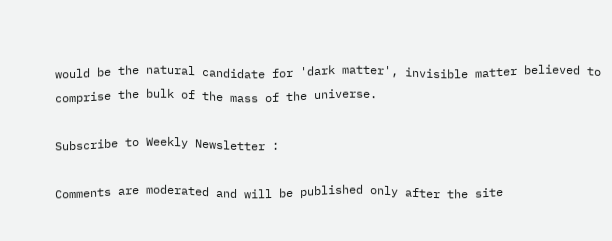would be the natural candidate for 'dark matter', invisible matter believed to comprise the bulk of the mass of the universe.

Subscribe to Weekly Newsletter :

Comments are moderated and will be published only after the site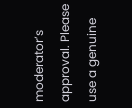moderator’s approval. Please use a genuine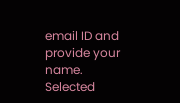email ID and provide your name. Selected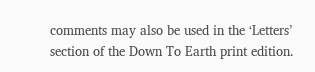comments may also be used in the ‘Letters’ section of the Down To Earth print edition.